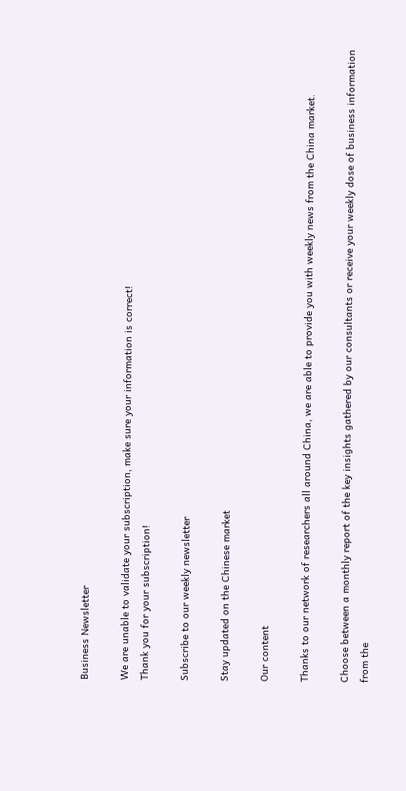Business Newsletter

We are unable to validate your subscription, make sure your information is correct!
Thank you for your subscription!

Subscribe to our weekly newsletter

Stay updated on the Chinese market

Our content

Thanks to our network of researchers all around China, we are able to provide you with weekly news from the China market.

Choose between a monthly report of the key insights gathered by our consultants or receive your weekly dose of business information from the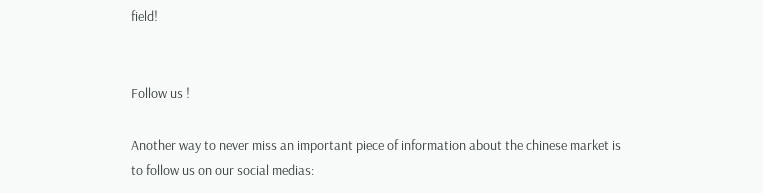field!


Follow us !

Another way to never miss an important piece of information about the chinese market is to follow us on our social medias: